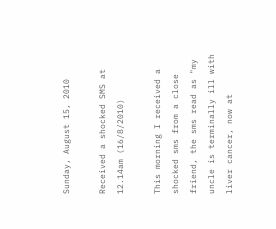Sunday, August 15, 2010

Received a shocked SMS at 12.14am (16/8/2010)

This morning I received a shocked sms from a close friend, the sms read as "my uncle is terminally ill with liver cancer, now at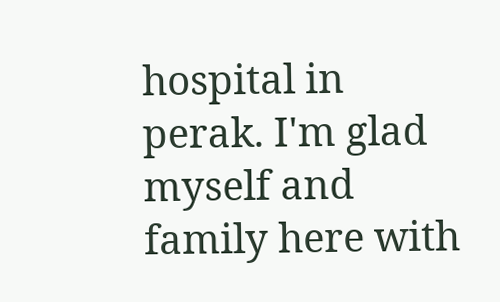hospital in perak. I'm glad myself and family here with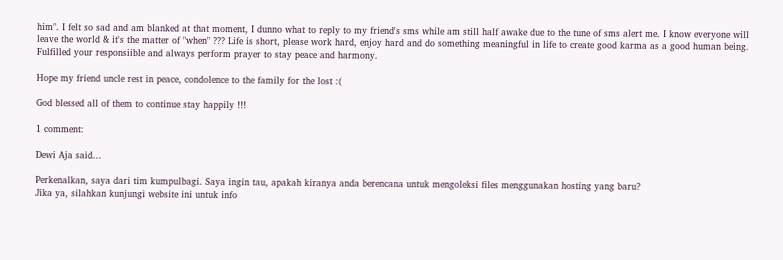him". I felt so sad and am blanked at that moment, I dunno what to reply to my friend's sms while am still half awake due to the tune of sms alert me. I know everyone will leave the world & it's the matter of "when" ??? Life is short, please work hard, enjoy hard and do something meaningful in life to create good karma as a good human being. Fulfilled your responsiible and always perform prayer to stay peace and harmony.

Hope my friend uncle rest in peace, condolence to the family for the lost :(

God blessed all of them to continue stay happily !!!

1 comment:

Dewi Aja said...

Perkenalkan, saya dari tim kumpulbagi. Saya ingin tau, apakah kiranya anda berencana untuk mengoleksi files menggunakan hosting yang baru?
Jika ya, silahkan kunjungi website ini untuk info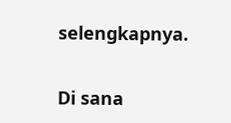selengkapnya.

Di sana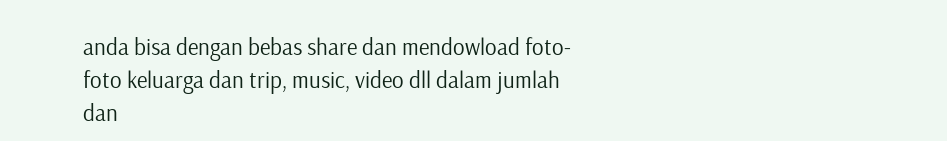anda bisa dengan bebas share dan mendowload foto-foto keluarga dan trip, music, video dll dalam jumlah dan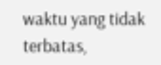waktu yang tidak terbatas,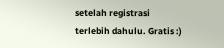setelah registrasi terlebih dahulu. Gratis :)